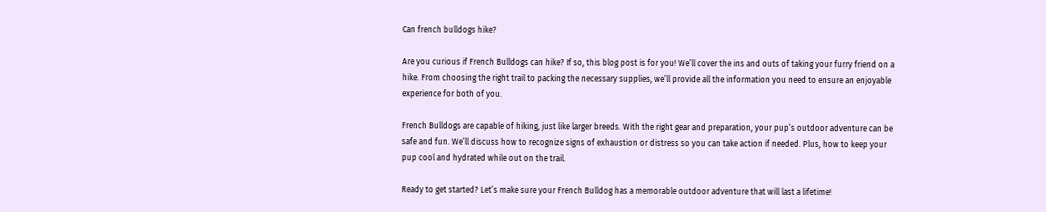Can french bulldogs hike?

Are you curious if French Bulldogs can hike? If so, this blog post is for you! We’ll cover the ins and outs of taking your furry friend on a hike. From choosing the right trail to packing the necessary supplies, we’ll provide all the information you need to ensure an enjoyable experience for both of you.

French Bulldogs are capable of hiking, just like larger breeds. With the right gear and preparation, your pup’s outdoor adventure can be safe and fun. We’ll discuss how to recognize signs of exhaustion or distress so you can take action if needed. Plus, how to keep your pup cool and hydrated while out on the trail.

Ready to get started? Let’s make sure your French Bulldog has a memorable outdoor adventure that will last a lifetime!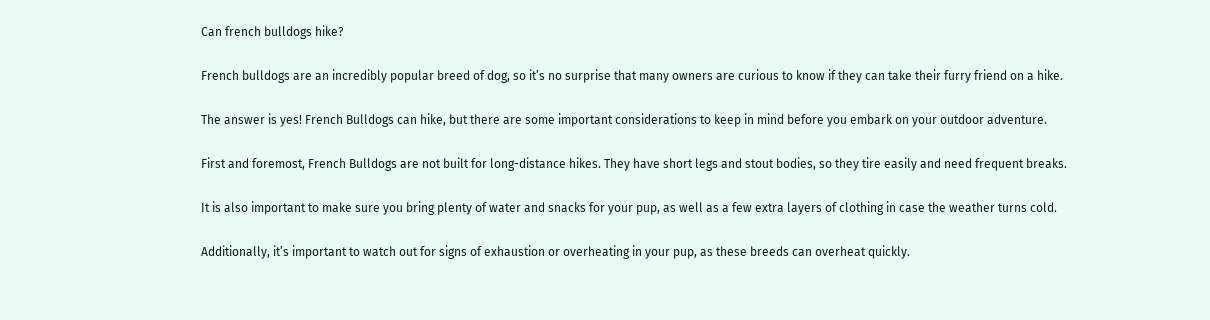Can french bulldogs hike?

French bulldogs are an incredibly popular breed of dog, so it’s no surprise that many owners are curious to know if they can take their furry friend on a hike.

The answer is yes! French Bulldogs can hike, but there are some important considerations to keep in mind before you embark on your outdoor adventure.

First and foremost, French Bulldogs are not built for long-distance hikes. They have short legs and stout bodies, so they tire easily and need frequent breaks.

It is also important to make sure you bring plenty of water and snacks for your pup, as well as a few extra layers of clothing in case the weather turns cold.

Additionally, it’s important to watch out for signs of exhaustion or overheating in your pup, as these breeds can overheat quickly.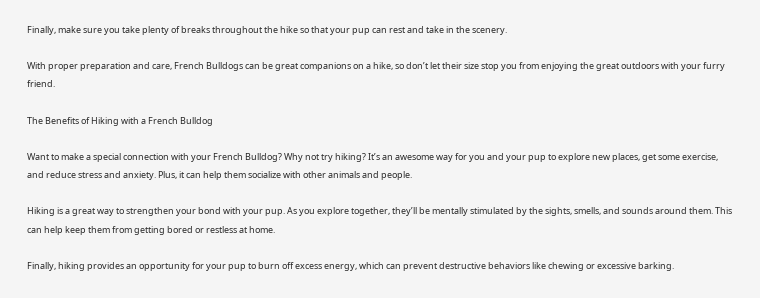Finally, make sure you take plenty of breaks throughout the hike so that your pup can rest and take in the scenery.

With proper preparation and care, French Bulldogs can be great companions on a hike, so don’t let their size stop you from enjoying the great outdoors with your furry friend.

The Benefits of Hiking with a French Bulldog

Want to make a special connection with your French Bulldog? Why not try hiking? It’s an awesome way for you and your pup to explore new places, get some exercise, and reduce stress and anxiety. Plus, it can help them socialize with other animals and people.

Hiking is a great way to strengthen your bond with your pup. As you explore together, they’ll be mentally stimulated by the sights, smells, and sounds around them. This can help keep them from getting bored or restless at home.

Finally, hiking provides an opportunity for your pup to burn off excess energy, which can prevent destructive behaviors like chewing or excessive barking.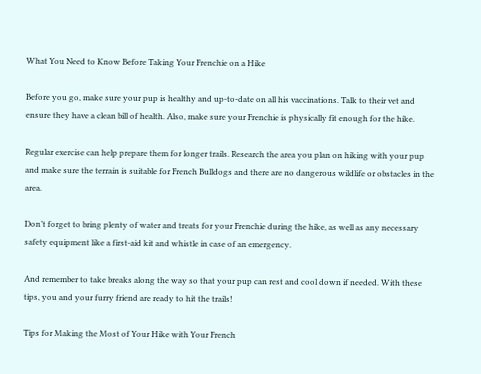What You Need to Know Before Taking Your Frenchie on a Hike

Before you go, make sure your pup is healthy and up-to-date on all his vaccinations. Talk to their vet and ensure they have a clean bill of health. Also, make sure your Frenchie is physically fit enough for the hike.

Regular exercise can help prepare them for longer trails. Research the area you plan on hiking with your pup and make sure the terrain is suitable for French Bulldogs and there are no dangerous wildlife or obstacles in the area.

Don’t forget to bring plenty of water and treats for your Frenchie during the hike, as well as any necessary safety equipment like a first-aid kit and whistle in case of an emergency.

And remember to take breaks along the way so that your pup can rest and cool down if needed. With these tips, you and your furry friend are ready to hit the trails!

Tips for Making the Most of Your Hike with Your French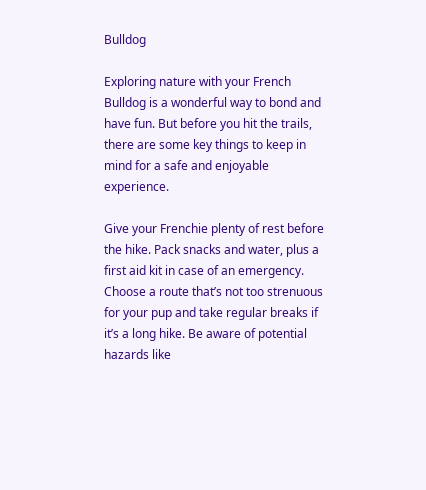Bulldog

Exploring nature with your French Bulldog is a wonderful way to bond and have fun. But before you hit the trails, there are some key things to keep in mind for a safe and enjoyable experience.

Give your Frenchie plenty of rest before the hike. Pack snacks and water, plus a first aid kit in case of an emergency. Choose a route that’s not too strenuous for your pup and take regular breaks if it’s a long hike. Be aware of potential hazards like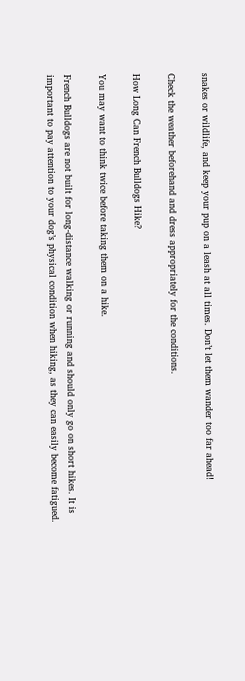snakes or wildlife, and keep your pup on a leash at all times. Don’t let them wander too far ahead!

Check the weather beforehand and dress appropriately for the conditions.

How Long Can French Bulldogs Hike?

You may want to think twice before taking them on a hike.

French Bulldogs are not built for long-distance walking or running and should only go on short hikes. It is important to pay attention to your dog’s physical condition when hiking, as they can easily become fatigued.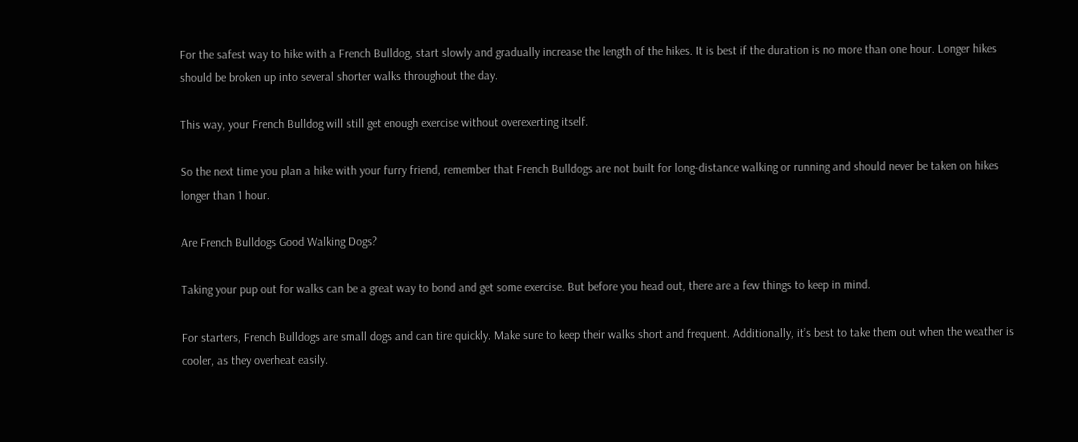For the safest way to hike with a French Bulldog, start slowly and gradually increase the length of the hikes. It is best if the duration is no more than one hour. Longer hikes should be broken up into several shorter walks throughout the day.

This way, your French Bulldog will still get enough exercise without overexerting itself.

So the next time you plan a hike with your furry friend, remember that French Bulldogs are not built for long-distance walking or running and should never be taken on hikes longer than 1 hour.

Are French Bulldogs Good Walking Dogs?

Taking your pup out for walks can be a great way to bond and get some exercise. But before you head out, there are a few things to keep in mind.

For starters, French Bulldogs are small dogs and can tire quickly. Make sure to keep their walks short and frequent. Additionally, it’s best to take them out when the weather is cooler, as they overheat easily.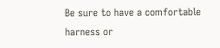Be sure to have a comfortable harness or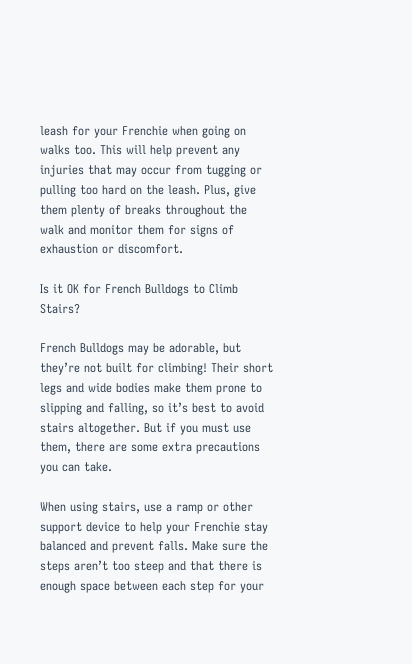leash for your Frenchie when going on walks too. This will help prevent any injuries that may occur from tugging or pulling too hard on the leash. Plus, give them plenty of breaks throughout the walk and monitor them for signs of exhaustion or discomfort.

Is it OK for French Bulldogs to Climb Stairs?

French Bulldogs may be adorable, but they’re not built for climbing! Their short legs and wide bodies make them prone to slipping and falling, so it’s best to avoid stairs altogether. But if you must use them, there are some extra precautions you can take.

When using stairs, use a ramp or other support device to help your Frenchie stay balanced and prevent falls. Make sure the steps aren’t too steep and that there is enough space between each step for your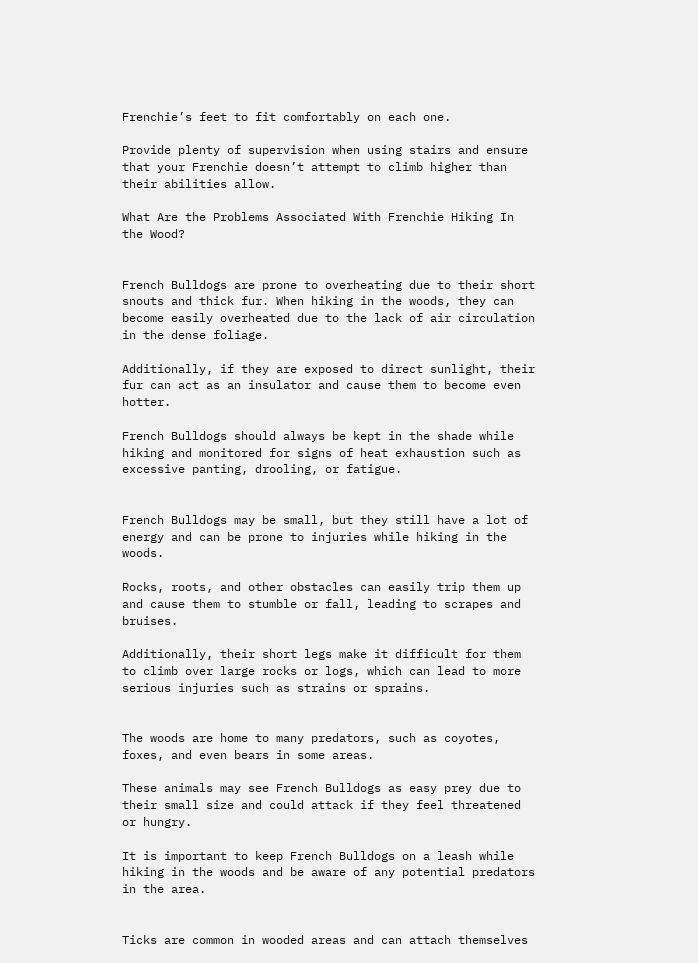Frenchie’s feet to fit comfortably on each one.

Provide plenty of supervision when using stairs and ensure that your Frenchie doesn’t attempt to climb higher than their abilities allow.

What Are the Problems Associated With Frenchie Hiking In the Wood?


French Bulldogs are prone to overheating due to their short snouts and thick fur. When hiking in the woods, they can become easily overheated due to the lack of air circulation in the dense foliage.

Additionally, if they are exposed to direct sunlight, their fur can act as an insulator and cause them to become even hotter.

French Bulldogs should always be kept in the shade while hiking and monitored for signs of heat exhaustion such as excessive panting, drooling, or fatigue.


French Bulldogs may be small, but they still have a lot of energy and can be prone to injuries while hiking in the woods.

Rocks, roots, and other obstacles can easily trip them up and cause them to stumble or fall, leading to scrapes and bruises.

Additionally, their short legs make it difficult for them to climb over large rocks or logs, which can lead to more serious injuries such as strains or sprains.


The woods are home to many predators, such as coyotes, foxes, and even bears in some areas.

These animals may see French Bulldogs as easy prey due to their small size and could attack if they feel threatened or hungry.

It is important to keep French Bulldogs on a leash while hiking in the woods and be aware of any potential predators in the area.


Ticks are common in wooded areas and can attach themselves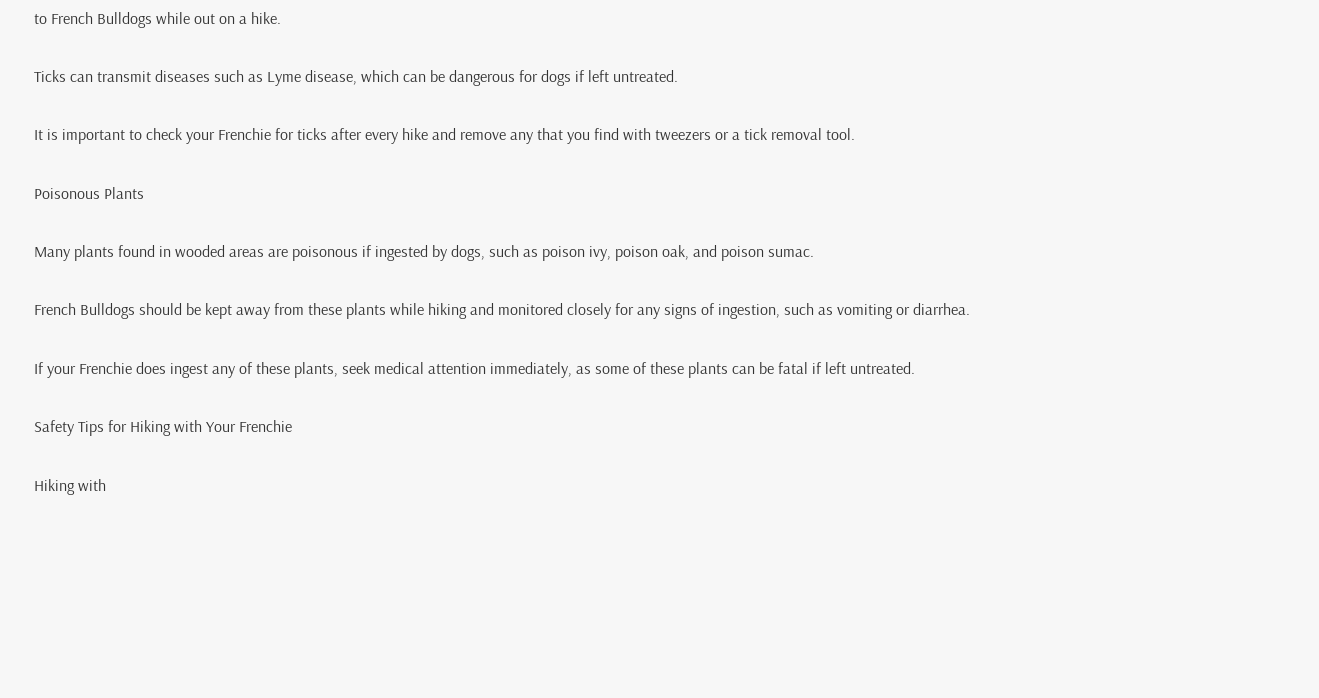to French Bulldogs while out on a hike.

Ticks can transmit diseases such as Lyme disease, which can be dangerous for dogs if left untreated.

It is important to check your Frenchie for ticks after every hike and remove any that you find with tweezers or a tick removal tool.

Poisonous Plants

Many plants found in wooded areas are poisonous if ingested by dogs, such as poison ivy, poison oak, and poison sumac.

French Bulldogs should be kept away from these plants while hiking and monitored closely for any signs of ingestion, such as vomiting or diarrhea.

If your Frenchie does ingest any of these plants, seek medical attention immediately, as some of these plants can be fatal if left untreated.

Safety Tips for Hiking with Your Frenchie

Hiking with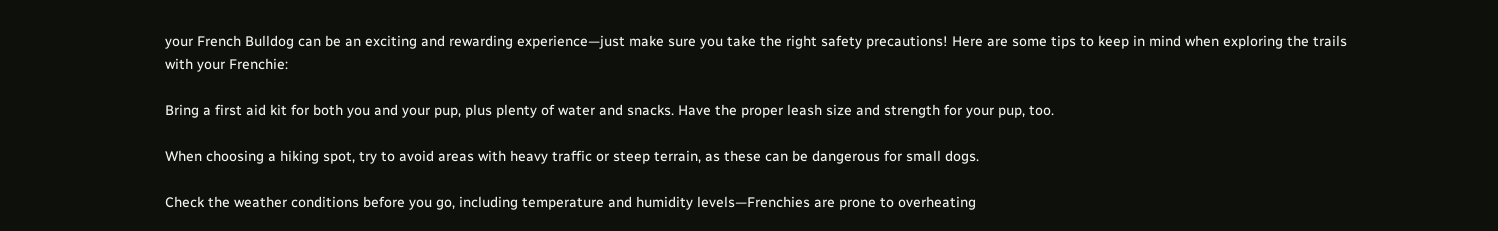your French Bulldog can be an exciting and rewarding experience—just make sure you take the right safety precautions! Here are some tips to keep in mind when exploring the trails with your Frenchie:

Bring a first aid kit for both you and your pup, plus plenty of water and snacks. Have the proper leash size and strength for your pup, too.

When choosing a hiking spot, try to avoid areas with heavy traffic or steep terrain, as these can be dangerous for small dogs.

Check the weather conditions before you go, including temperature and humidity levels—Frenchies are prone to overheating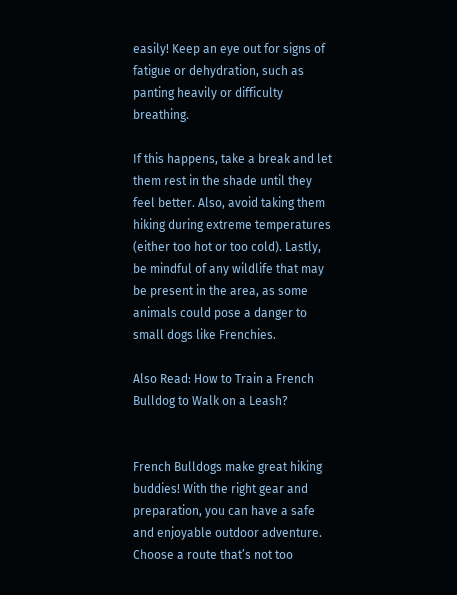easily! Keep an eye out for signs of fatigue or dehydration, such as panting heavily or difficulty breathing.

If this happens, take a break and let them rest in the shade until they feel better. Also, avoid taking them hiking during extreme temperatures (either too hot or too cold). Lastly, be mindful of any wildlife that may be present in the area, as some animals could pose a danger to small dogs like Frenchies.

Also Read: How to Train a French Bulldog to Walk on a Leash?


French Bulldogs make great hiking buddies! With the right gear and preparation, you can have a safe and enjoyable outdoor adventure. Choose a route that’s not too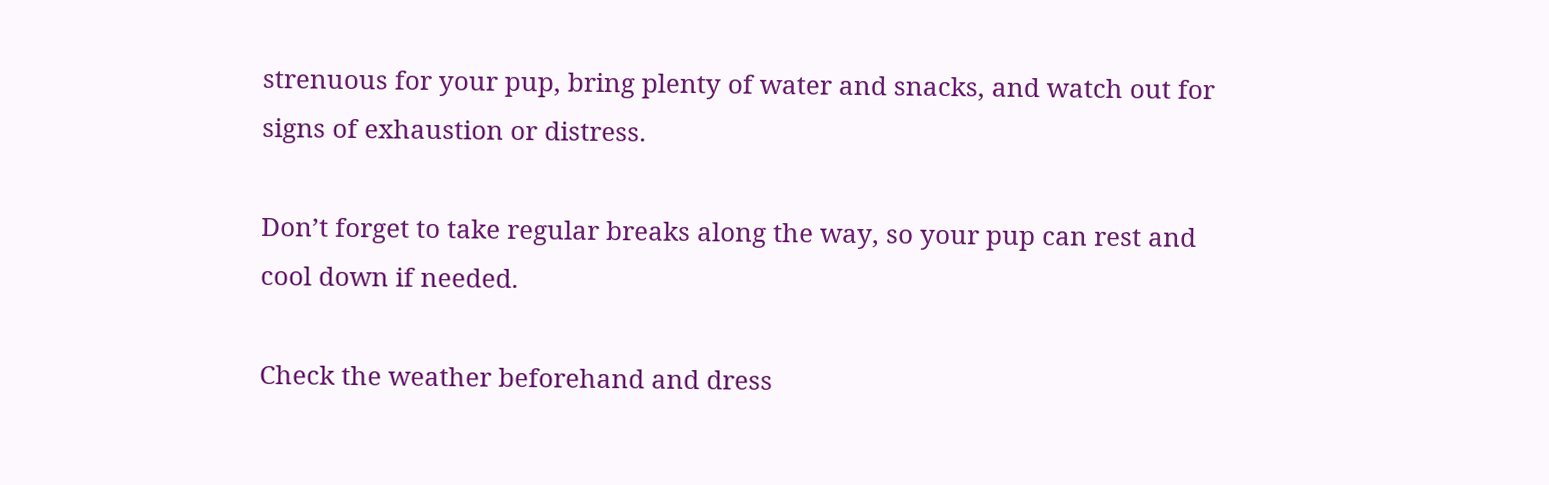strenuous for your pup, bring plenty of water and snacks, and watch out for signs of exhaustion or distress.

Don’t forget to take regular breaks along the way, so your pup can rest and cool down if needed.

Check the weather beforehand and dress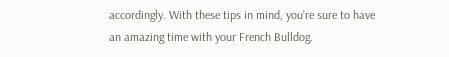accordingly. With these tips in mind, you’re sure to have an amazing time with your French Bulldog.